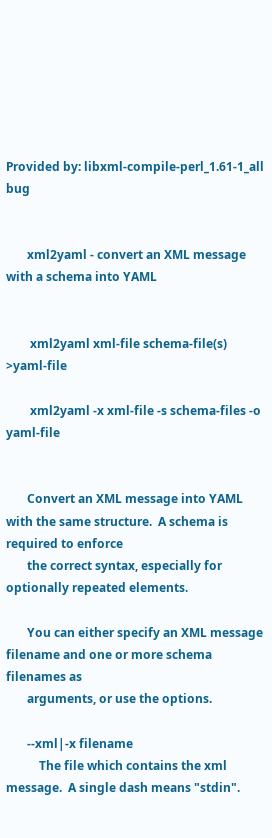Provided by: libxml-compile-perl_1.61-1_all bug


       xml2yaml - convert an XML message with a schema into YAML


        xml2yaml xml-file schema-file(s)  >yaml-file

        xml2yaml -x xml-file -s schema-files -o yaml-file


       Convert an XML message into YAML with the same structure.  A schema is required to enforce
       the correct syntax, especially for optionally repeated elements.

       You can either specify an XML message filename and one or more schema filenames as
       arguments, or use the options.

       --xml|-x filename
           The file which contains the xml message.  A single dash means "stdin".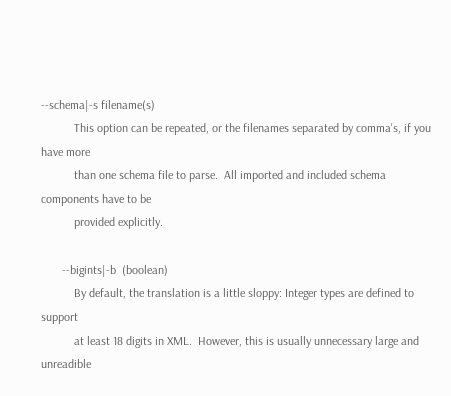--schema|-s filename(s)
           This option can be repeated, or the filenames separated by comma's, if you have more
           than one schema file to parse.  All imported and included schema components have to be
           provided explicitly.

       --bigints|-b  (boolean)
           By default, the translation is a little sloppy: Integer types are defined to support
           at least 18 digits in XML.  However, this is usually unnecessary large and unreadible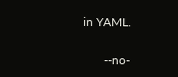in YAML.

       --no-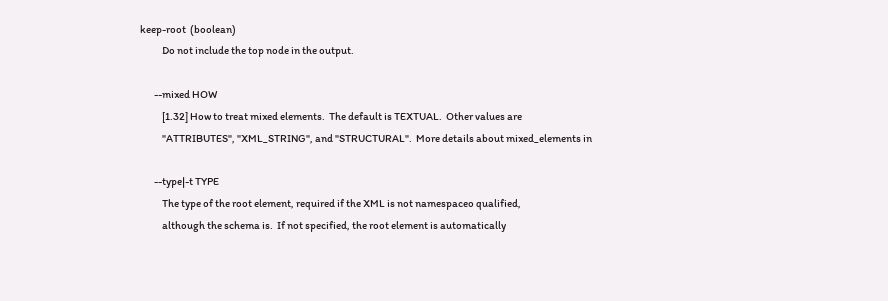keep-root  (boolean)
           Do not include the top node in the output.

       --mixed HOW
           [1.32] How to treat mixed elements.  The default is TEXTUAL.  Other values are
           "ATTRIBUTES", "XML_STRING", and "STRUCTURAL".  More details about mixed_elements in

       --type|-t TYPE
           The type of the root element, required if the XML is not namespaceo qualified,
           although the schema is.  If not specified, the root element is automatically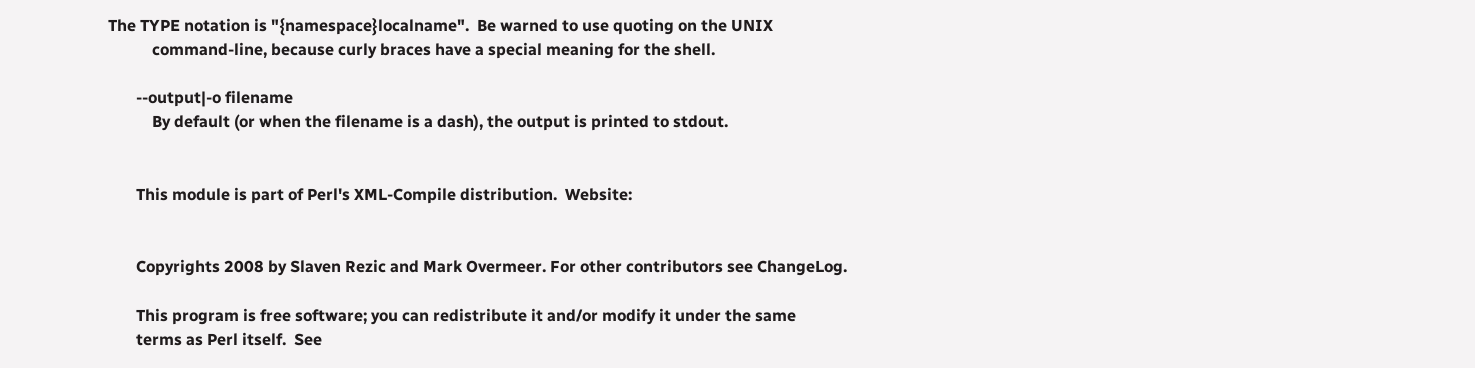The TYPE notation is "{namespace}localname".  Be warned to use quoting on the UNIX
           command-line, because curly braces have a special meaning for the shell.

       --output|-o filename
           By default (or when the filename is a dash), the output is printed to stdout.


       This module is part of Perl's XML-Compile distribution.  Website:


       Copyrights 2008 by Slaven Rezic and Mark Overmeer. For other contributors see ChangeLog.

       This program is free software; you can redistribute it and/or modify it under the same
       terms as Perl itself.  See